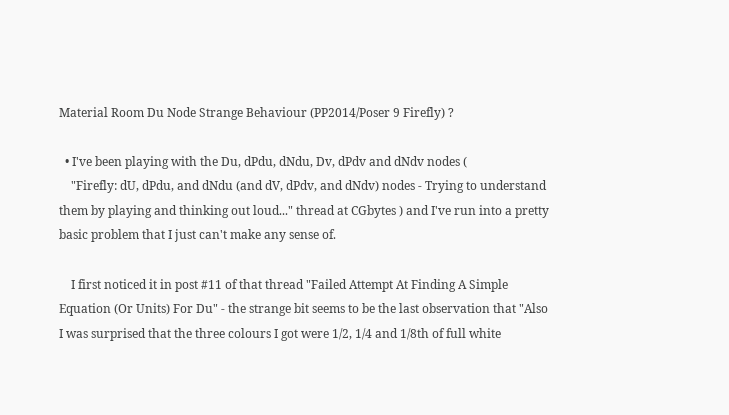Material Room Du Node Strange Behaviour (PP2014/Poser 9 Firefly) ?

  • I've been playing with the Du, dPdu, dNdu, Dv, dPdv and dNdv nodes (
    "Firefly: dU, dPdu, and dNdu (and dV, dPdv, and dNdv) nodes - Trying to understand them by playing and thinking out loud..." thread at CGbytes ) and I've run into a pretty basic problem that I just can't make any sense of.

    I first noticed it in post #11 of that thread "Failed Attempt At Finding A Simple Equation (Or Units) For Du" - the strange bit seems to be the last observation that "Also I was surprised that the three colours I got were 1/2, 1/4 and 1/8th of full white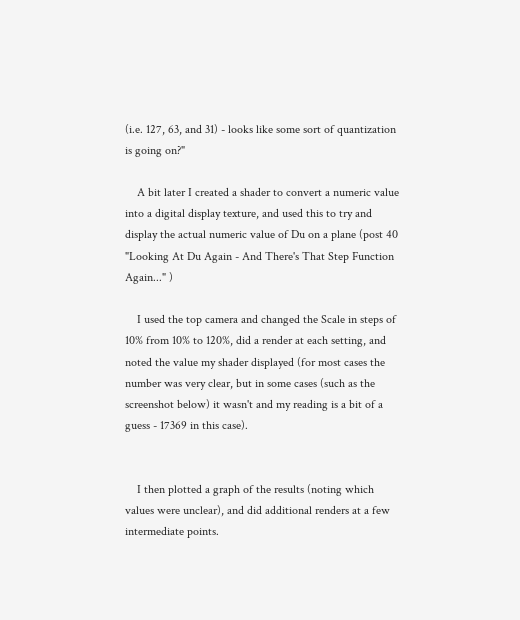(i.e. 127, 63, and 31) - looks like some sort of quantization is going on?"

    A bit later I created a shader to convert a numeric value into a digital display texture, and used this to try and display the actual numeric value of Du on a plane (post 40 "Looking At Du Again - And There's That Step Function Again..." )

    I used the top camera and changed the Scale in steps of 10% from 10% to 120%, did a render at each setting, and noted the value my shader displayed (for most cases the number was very clear, but in some cases (such as the screenshot below) it wasn't and my reading is a bit of a guess - 17369 in this case).


    I then plotted a graph of the results (noting which values were unclear), and did additional renders at a few intermediate points.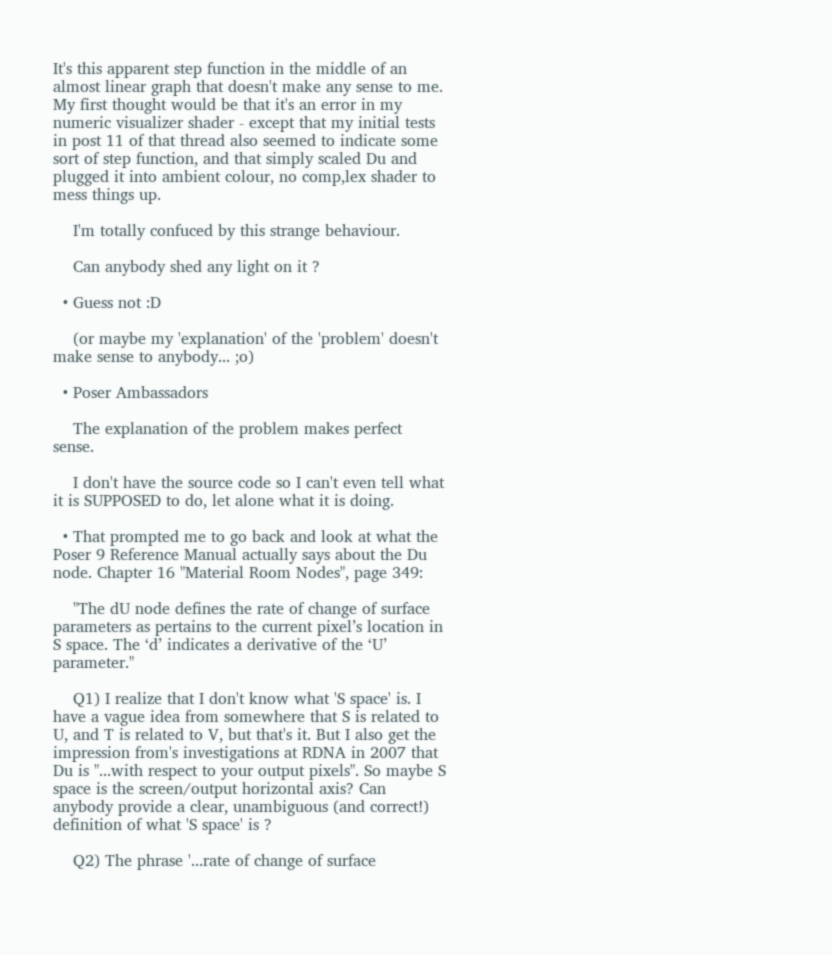It's this apparent step function in the middle of an almost linear graph that doesn't make any sense to me. My first thought would be that it's an error in my numeric visualizer shader - except that my initial tests in post 11 of that thread also seemed to indicate some sort of step function, and that simply scaled Du and plugged it into ambient colour, no comp,lex shader to mess things up.

    I'm totally confuced by this strange behaviour.

    Can anybody shed any light on it ?

  • Guess not :D

    (or maybe my 'explanation' of the 'problem' doesn't make sense to anybody... ;o)

  • Poser Ambassadors

    The explanation of the problem makes perfect sense.

    I don't have the source code so I can't even tell what it is SUPPOSED to do, let alone what it is doing.

  • That prompted me to go back and look at what the Poser 9 Reference Manual actually says about the Du node. Chapter 16 "Material Room Nodes", page 349:

    "The dU node defines the rate of change of surface parameters as pertains to the current pixel’s location in S space. The ‘d’ indicates a derivative of the ‘U’ parameter."

    Q1) I realize that I don't know what 'S space' is. I have a vague idea from somewhere that S is related to U, and T is related to V, but that's it. But I also get the impression from's investigations at RDNA in 2007 that Du is "...with respect to your output pixels". So maybe S space is the screen/output horizontal axis? Can anybody provide a clear, unambiguous (and correct!) definition of what 'S space' is ?

    Q2) The phrase '...rate of change of surface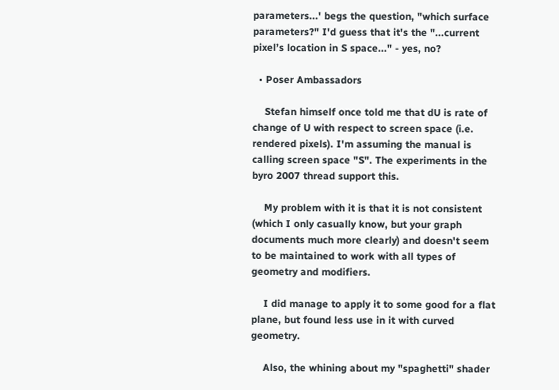parameters...' begs the question, "which surface parameters?" I'd guess that it's the "...current pixel’s location in S space..." - yes, no?

  • Poser Ambassadors

    Stefan himself once told me that dU is rate of change of U with respect to screen space (i.e. rendered pixels). I'm assuming the manual is calling screen space "S". The experiments in the byro 2007 thread support this.

    My problem with it is that it is not consistent (which I only casually know, but your graph documents much more clearly) and doesn't seem to be maintained to work with all types of geometry and modifiers.

    I did manage to apply it to some good for a flat plane, but found less use in it with curved geometry.

    Also, the whining about my "spaghetti" shader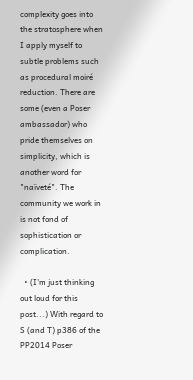complexity goes into the stratosphere when I apply myself to subtle problems such as procedural moiré reduction. There are some (even a Poser ambassador) who pride themselves on simplicity, which is another word for "naïveté". The community we work in is not fond of sophistication or complication.

  • (I'm just thinking out loud for this post...) With regard to S (and T) p386 of the PP2014 Poser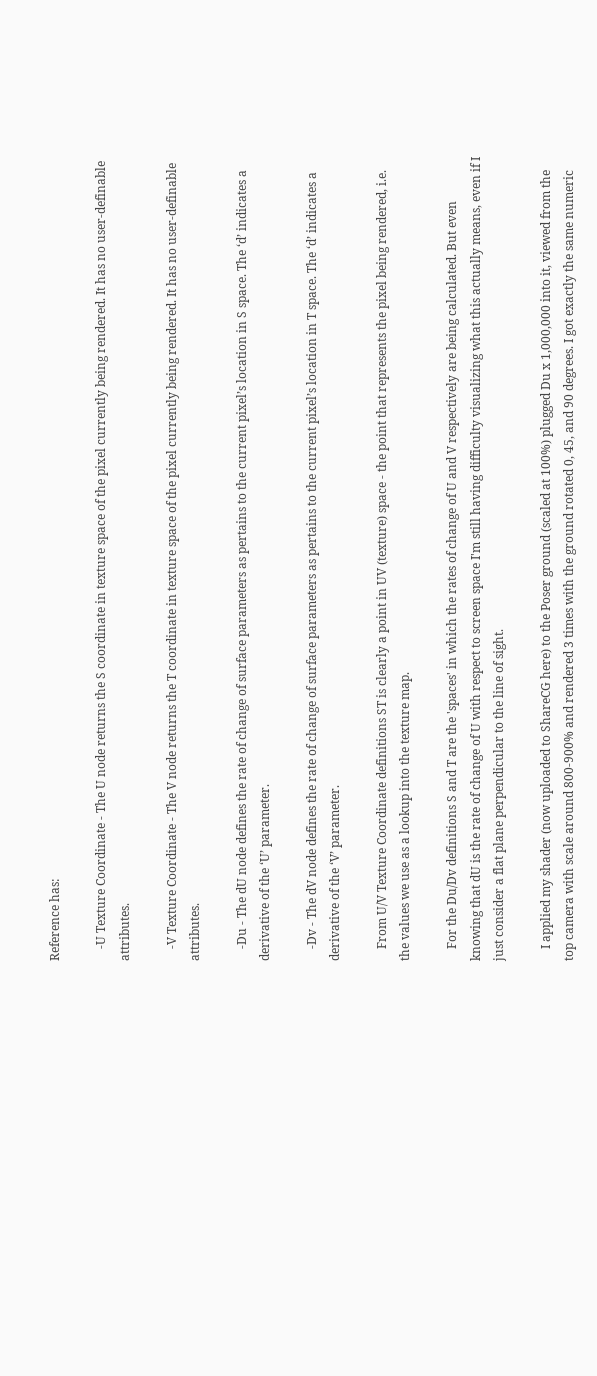Reference has:

    -U Texture Coordinate - The U node returns the S coordinate in texture space of the pixel currently being rendered. It has no user-definable attributes.

    -V Texture Coordinate - The V node returns the T coordinate in texture space of the pixel currently being rendered. It has no user-definable attributes.

    -Du - The dU node defines the rate of change of surface parameters as pertains to the current pixel’s location in S space. The ‘d’ indicates a derivative of the ‘U’ parameter.

    -Dv - The dV node defines the rate of change of surface parameters as pertains to the current pixel’s location in T space. The ‘d’ indicates a derivative of the ‘V’ parameter.

    From U/V Texture Coordinate definitions ST is clearly a point in UV (texture) space - the point that represents the pixel being rendered, i.e. the values we use as a lookup into the texture map.

    For the Du/Dv definitions S and T are the 'spaces' in which the rates of change of U and V respectively are being calculated. But even knowing that dU is the rate of change of U with respect to screen space I'm still having difficulty visualizing what this actually means, even if I just consider a flat plane perpendicular to the line of sight.

    I applied my shader (now uploaded to ShareCG here) to the Poser ground (scaled at 100%) plugged Du x 1,000,000 into it, viewed from the top camera with scale around 800-900% and rendered 3 times with the ground rotated 0, 45, and 90 degrees. I got exactly the same numeric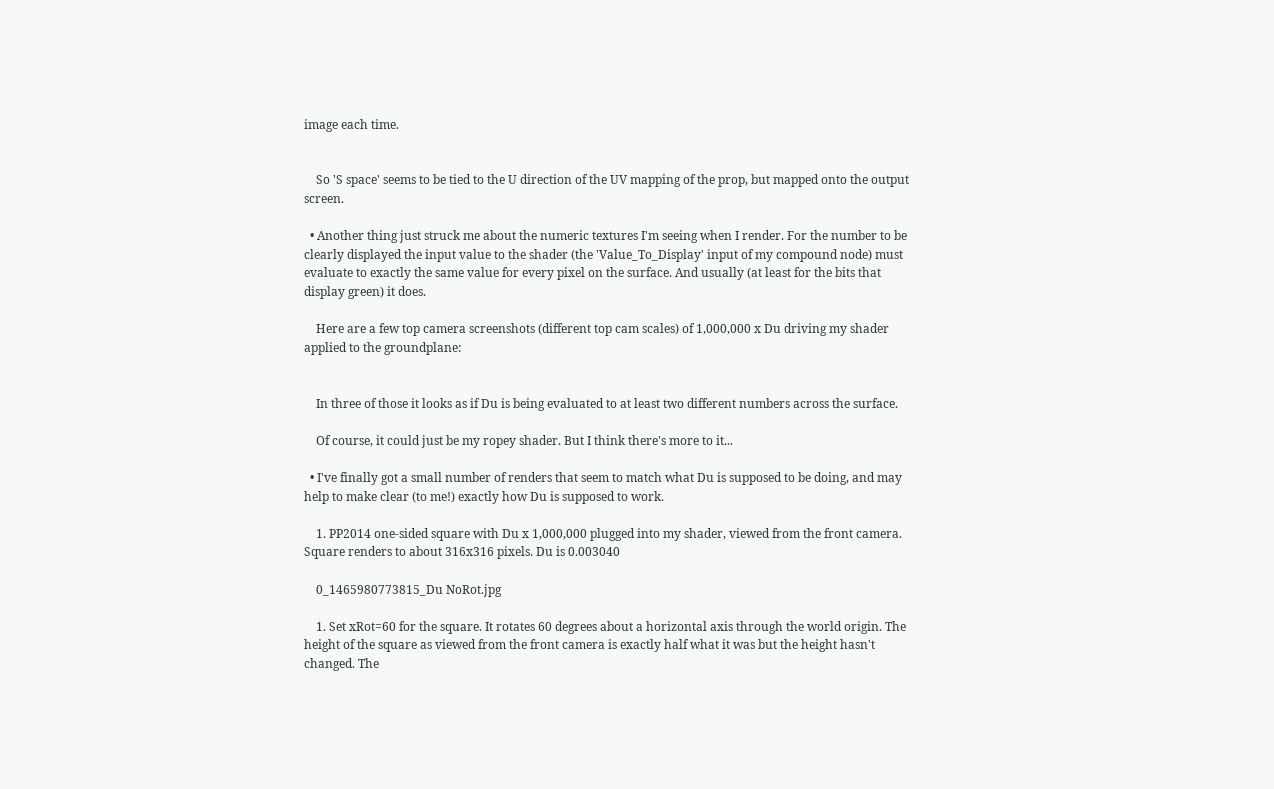image each time.


    So 'S space' seems to be tied to the U direction of the UV mapping of the prop, but mapped onto the output screen.

  • Another thing just struck me about the numeric textures I'm seeing when I render. For the number to be clearly displayed the input value to the shader (the 'Value_To_Display' input of my compound node) must evaluate to exactly the same value for every pixel on the surface. And usually (at least for the bits that display green) it does.

    Here are a few top camera screenshots (different top cam scales) of 1,000,000 x Du driving my shader applied to the groundplane:


    In three of those it looks as if Du is being evaluated to at least two different numbers across the surface.

    Of course, it could just be my ropey shader. But I think there's more to it...

  • I've finally got a small number of renders that seem to match what Du is supposed to be doing, and may help to make clear (to me!) exactly how Du is supposed to work.

    1. PP2014 one-sided square with Du x 1,000,000 plugged into my shader, viewed from the front camera. Square renders to about 316x316 pixels. Du is 0.003040

    0_1465980773815_Du NoRot.jpg

    1. Set xRot=60 for the square. It rotates 60 degrees about a horizontal axis through the world origin. The height of the square as viewed from the front camera is exactly half what it was but the height hasn't changed. The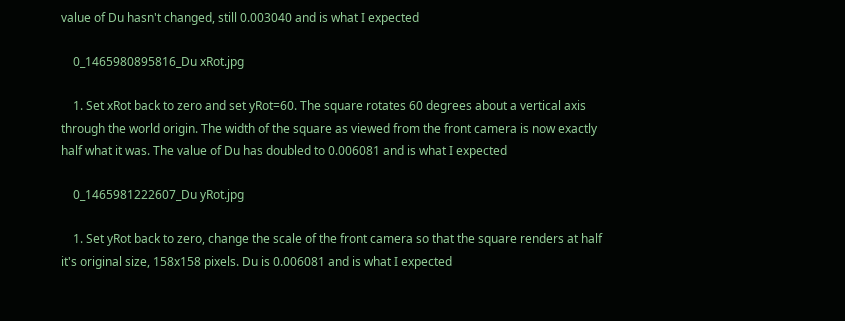value of Du hasn't changed, still 0.003040 and is what I expected

    0_1465980895816_Du xRot.jpg

    1. Set xRot back to zero and set yRot=60. The square rotates 60 degrees about a vertical axis through the world origin. The width of the square as viewed from the front camera is now exactly half what it was. The value of Du has doubled to 0.006081 and is what I expected

    0_1465981222607_Du yRot.jpg

    1. Set yRot back to zero, change the scale of the front camera so that the square renders at half it's original size, 158x158 pixels. Du is 0.006081 and is what I expected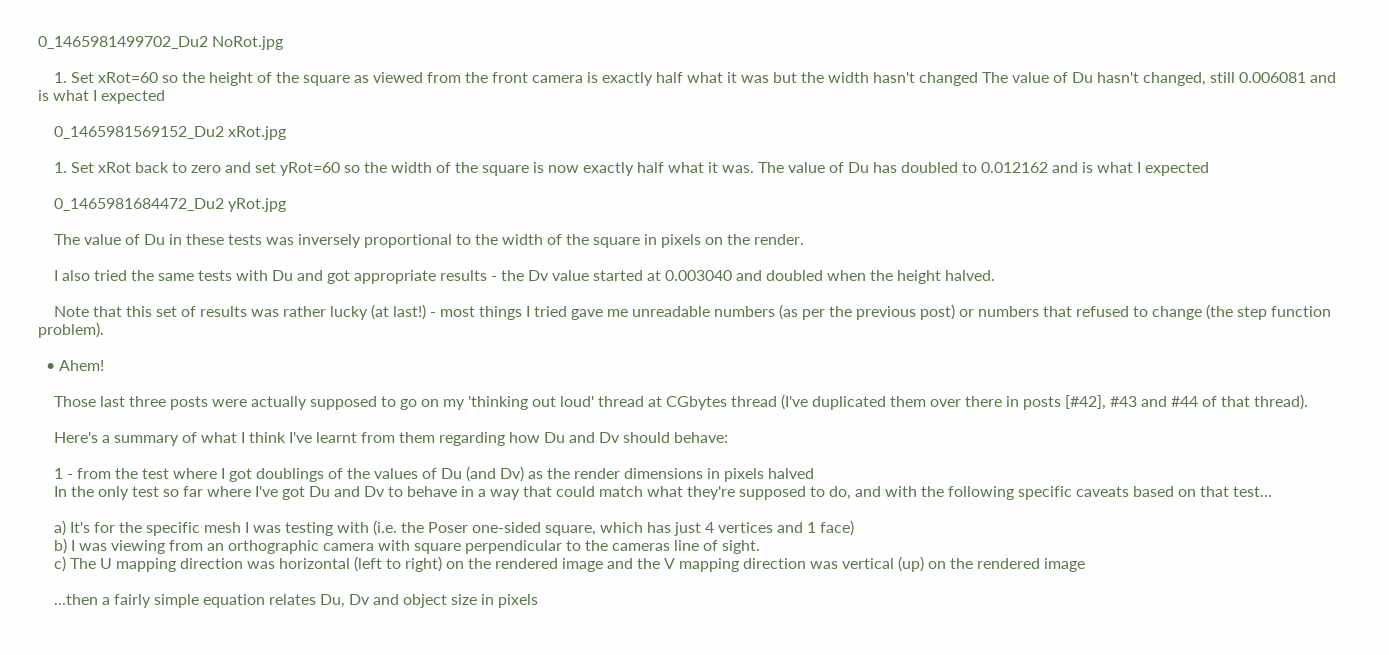0_1465981499702_Du2 NoRot.jpg

    1. Set xRot=60 so the height of the square as viewed from the front camera is exactly half what it was but the width hasn't changed The value of Du hasn't changed, still 0.006081 and is what I expected

    0_1465981569152_Du2 xRot.jpg

    1. Set xRot back to zero and set yRot=60 so the width of the square is now exactly half what it was. The value of Du has doubled to 0.012162 and is what I expected

    0_1465981684472_Du2 yRot.jpg

    The value of Du in these tests was inversely proportional to the width of the square in pixels on the render.

    I also tried the same tests with Du and got appropriate results - the Dv value started at 0.003040 and doubled when the height halved.

    Note that this set of results was rather lucky (at last!) - most things I tried gave me unreadable numbers (as per the previous post) or numbers that refused to change (the step function problem).

  • Ahem!

    Those last three posts were actually supposed to go on my 'thinking out loud' thread at CGbytes thread (I've duplicated them over there in posts [#42], #43 and #44 of that thread).

    Here's a summary of what I think I've learnt from them regarding how Du and Dv should behave:

    1 - from the test where I got doublings of the values of Du (and Dv) as the render dimensions in pixels halved
    In the only test so far where I've got Du and Dv to behave in a way that could match what they're supposed to do, and with the following specific caveats based on that test...

    a) It's for the specific mesh I was testing with (i.e. the Poser one-sided square, which has just 4 vertices and 1 face)
    b) I was viewing from an orthographic camera with square perpendicular to the cameras line of sight.
    c) The U mapping direction was horizontal (left to right) on the rendered image and the V mapping direction was vertical (up) on the rendered image

    ...then a fairly simple equation relates Du, Dv and object size in pixels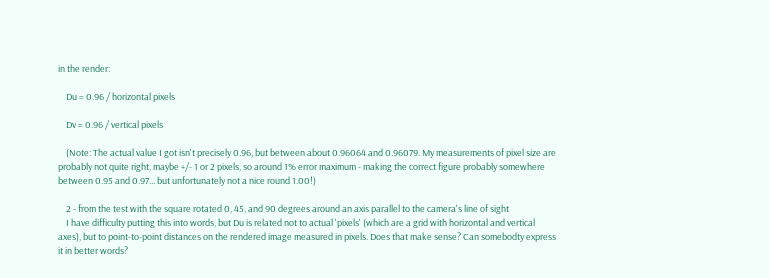in the render:

    Du = 0.96 / horizontal pixels

    Dv = 0.96 / vertical pixels

    (Note: The actual value I got isn't precisely 0.96, but between about 0.96064 and 0.96079. My measurements of pixel size are probably not quite right, maybe +/- 1 or 2 pixels, so around 1% error maximum - making the correct figure probably somewhere between 0.95 and 0.97... but unfortunately not a nice round 1.00!)

    2 - from the test with the square rotated 0, 45, and 90 degrees around an axis parallel to the camera's line of sight
    I have difficulty putting this into words, but Du is related not to actual 'pixels' (which are a grid with horizontal and vertical axes), but to point-to-point distances on the rendered image measured in pixels. Does that make sense? Can somebodty express it in better words?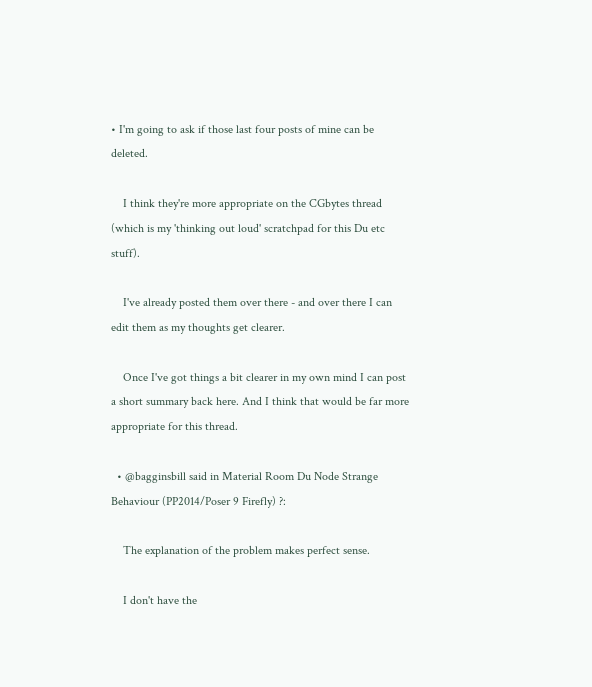• I'm going to ask if those last four posts of mine can be deleted.

    I think they're more appropriate on the CGbytes thread (which is my 'thinking out loud' scratchpad for this Du etc stuff).

    I've already posted them over there - and over there I can edit them as my thoughts get clearer.

    Once I've got things a bit clearer in my own mind I can post a short summary back here. And I think that would be far more appropriate for this thread.

  • @bagginsbill said in Material Room Du Node Strange Behaviour (PP2014/Poser 9 Firefly) ?:

    The explanation of the problem makes perfect sense.

    I don't have the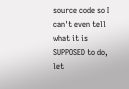source code so I can't even tell what it is SUPPOSED to do, let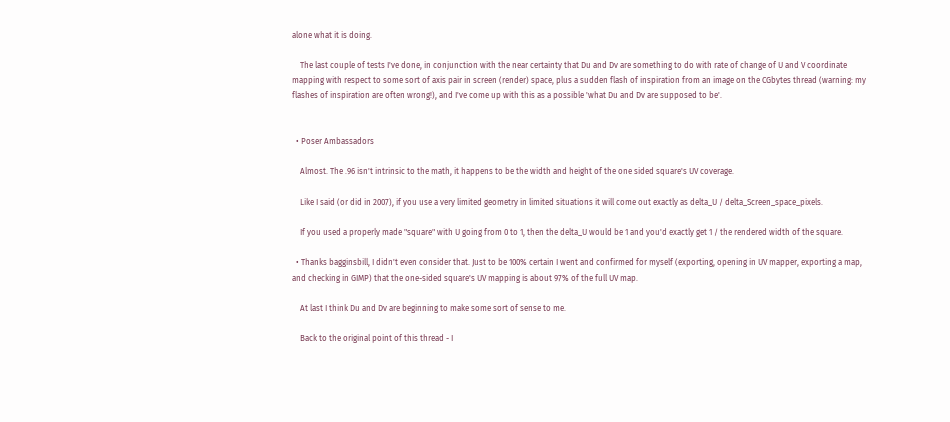alone what it is doing.

    The last couple of tests I've done, in conjunction with the near certainty that Du and Dv are something to do with rate of change of U and V coordinate mapping with respect to some sort of axis pair in screen (render) space, plus a sudden flash of inspiration from an image on the CGbytes thread (warning: my flashes of inspiration are often wrong!), and I've come up with this as a possible 'what Du and Dv are supposed to be'.


  • Poser Ambassadors

    Almost. The .96 isn't intrinsic to the math, it happens to be the width and height of the one sided square's UV coverage.

    Like I said (or did in 2007), if you use a very limited geometry in limited situations it will come out exactly as delta_U / delta_Screen_space_pixels.

    If you used a properly made "square" with U going from 0 to 1, then the delta_U would be 1 and you'd exactly get 1 / the rendered width of the square.

  • Thanks bagginsbill, I didn't even consider that. Just to be 100% certain I went and confirmed for myself (exporting, opening in UV mapper, exporting a map, and checking in GIMP) that the one-sided square's UV mapping is about 97% of the full UV map.

    At last I think Du and Dv are beginning to make some sort of sense to me.

    Back to the original point of this thread - I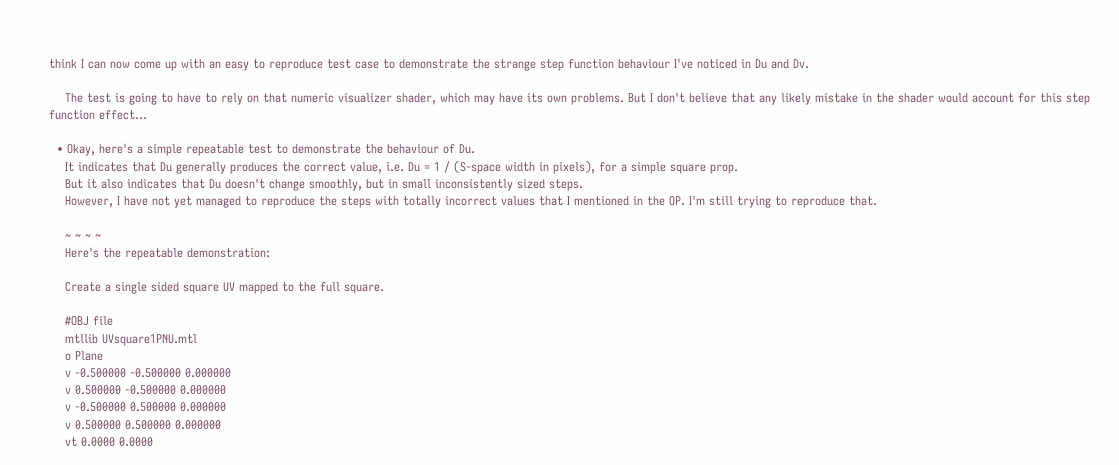think I can now come up with an easy to reproduce test case to demonstrate the strange step function behaviour I've noticed in Du and Dv.

    The test is going to have to rely on that numeric visualizer shader, which may have its own problems. But I don't believe that any likely mistake in the shader would account for this step function effect...

  • Okay, here's a simple repeatable test to demonstrate the behaviour of Du.
    It indicates that Du generally produces the correct value, i.e. Du = 1 / (S-space width in pixels), for a simple square prop.
    But it also indicates that Du doesn't change smoothly, but in small inconsistently sized steps.
    However, I have not yet managed to reproduce the steps with totally incorrect values that I mentioned in the OP. I'm still trying to reproduce that.

    ~ ~ ~ ~
    Here's the repeatable demonstration:

    Create a single sided square UV mapped to the full square.

    #OBJ file
    mtllib UVsquare1PNU.mtl
    o Plane
    v -0.500000 -0.500000 0.000000
    v 0.500000 -0.500000 0.000000
    v -0.500000 0.500000 0.000000
    v 0.500000 0.500000 0.000000
    vt 0.0000 0.0000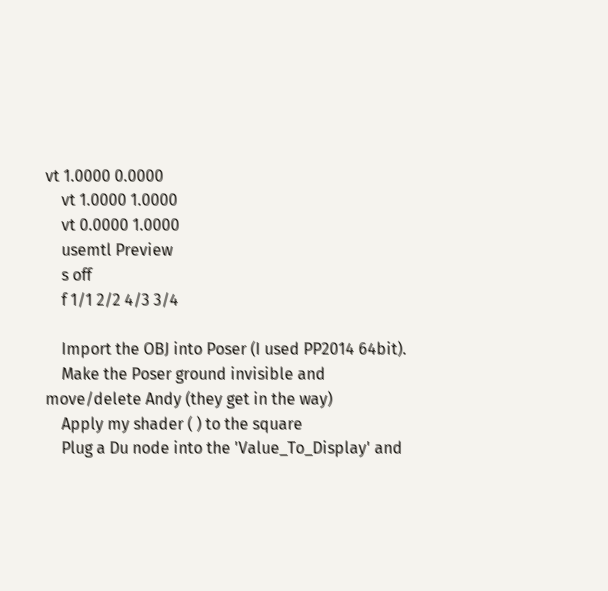vt 1.0000 0.0000
    vt 1.0000 1.0000
    vt 0.0000 1.0000
    usemtl Preview
    s off
    f 1/1 2/2 4/3 3/4

    Import the OBJ into Poser (I used PP2014 64bit).
    Make the Poser ground invisible and move/delete Andy (they get in the way)
    Apply my shader ( ) to the square
    Plug a Du node into the 'Value_To_Display' and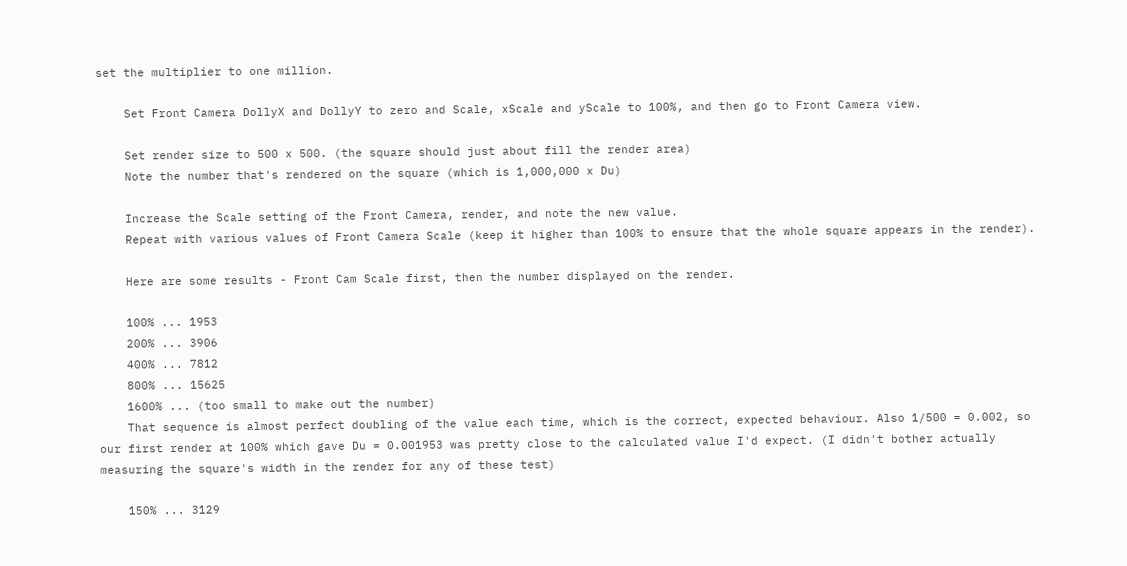set the multiplier to one million.

    Set Front Camera DollyX and DollyY to zero and Scale, xScale and yScale to 100%, and then go to Front Camera view.

    Set render size to 500 x 500. (the square should just about fill the render area)
    Note the number that's rendered on the square (which is 1,000,000 x Du)

    Increase the Scale setting of the Front Camera, render, and note the new value.
    Repeat with various values of Front Camera Scale (keep it higher than 100% to ensure that the whole square appears in the render).

    Here are some results - Front Cam Scale first, then the number displayed on the render.

    100% ... 1953
    200% ... 3906
    400% ... 7812
    800% ... 15625
    1600% ... (too small to make out the number)
    That sequence is almost perfect doubling of the value each time, which is the correct, expected behaviour. Also 1/500 = 0.002, so our first render at 100% which gave Du = 0.001953 was pretty close to the calculated value I'd expect. (I didn't bother actually measuring the square's width in the render for any of these test)

    150% ... 3129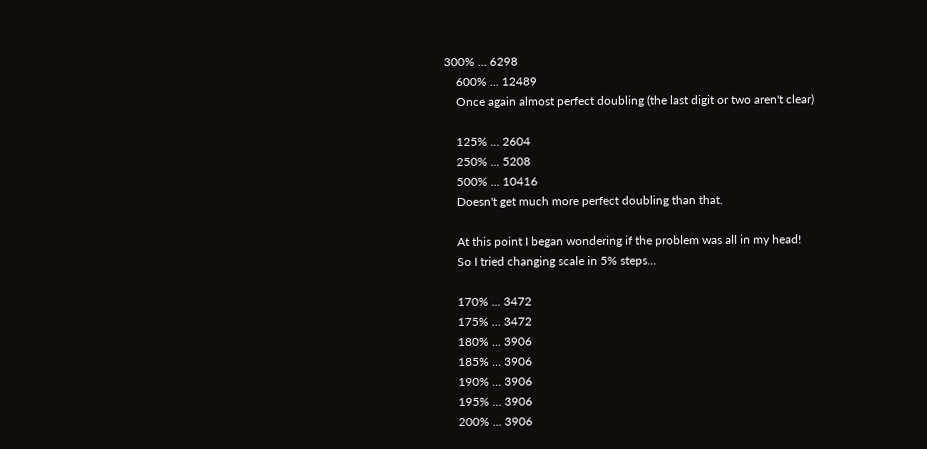300% ... 6298
    600% ... 12489
    Once again almost perfect doubling (the last digit or two aren't clear)

    125% ... 2604
    250% ... 5208
    500% ... 10416
    Doesn't get much more perfect doubling than that.

    At this point I began wondering if the problem was all in my head!
    So I tried changing scale in 5% steps...

    170% ... 3472
    175% ... 3472
    180% ... 3906
    185% ... 3906
    190% ... 3906
    195% ... 3906
    200% ... 3906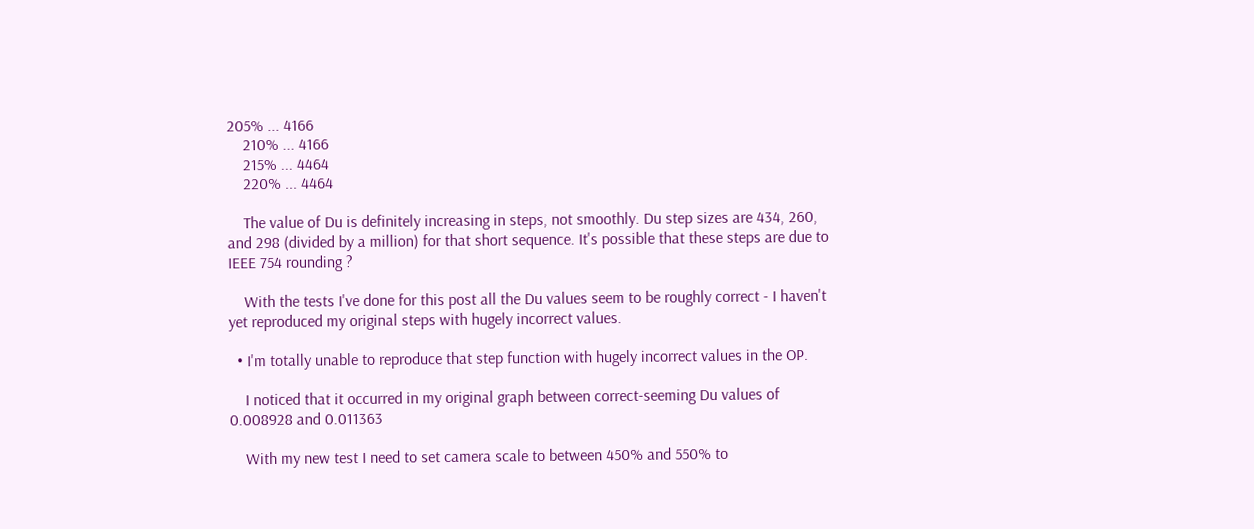205% ... 4166
    210% ... 4166
    215% ... 4464
    220% ... 4464

    The value of Du is definitely increasing in steps, not smoothly. Du step sizes are 434, 260, and 298 (divided by a million) for that short sequence. It's possible that these steps are due to IEEE 754 rounding ?

    With the tests I've done for this post all the Du values seem to be roughly correct - I haven't yet reproduced my original steps with hugely incorrect values.

  • I'm totally unable to reproduce that step function with hugely incorrect values in the OP.

    I noticed that it occurred in my original graph between correct-seeming Du values of 0.008928 and 0.011363

    With my new test I need to set camera scale to between 450% and 550% to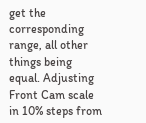get the corresponding range, all other things being equal. Adjusting Front Cam scale in 10% steps from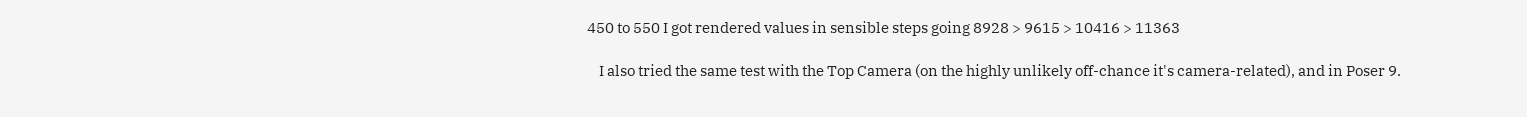450 to 550 I got rendered values in sensible steps going 8928 > 9615 > 10416 > 11363

    I also tried the same test with the Top Camera (on the highly unlikely off-chance it's camera-related), and in Poser 9.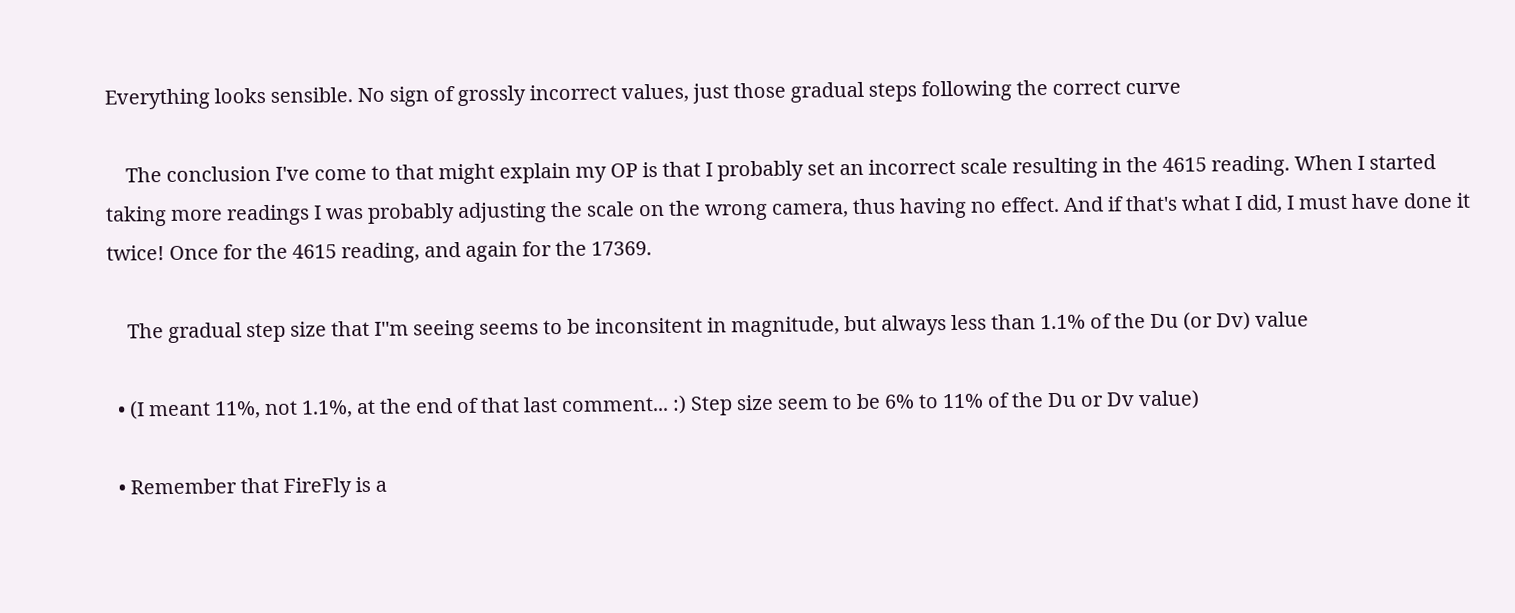Everything looks sensible. No sign of grossly incorrect values, just those gradual steps following the correct curve

    The conclusion I've come to that might explain my OP is that I probably set an incorrect scale resulting in the 4615 reading. When I started taking more readings I was probably adjusting the scale on the wrong camera, thus having no effect. And if that's what I did, I must have done it twice! Once for the 4615 reading, and again for the 17369.

    The gradual step size that I''m seeing seems to be inconsitent in magnitude, but always less than 1.1% of the Du (or Dv) value

  • (I meant 11%, not 1.1%, at the end of that last comment... :) Step size seem to be 6% to 11% of the Du or Dv value)

  • Remember that FireFly is a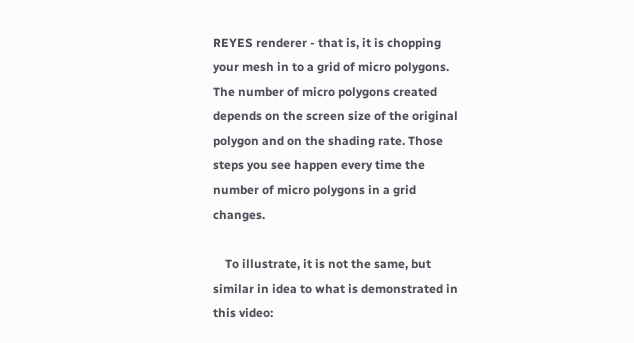REYES renderer - that is, it is chopping your mesh in to a grid of micro polygons. The number of micro polygons created depends on the screen size of the original polygon and on the shading rate. Those steps you see happen every time the number of micro polygons in a grid changes.

    To illustrate, it is not the same, but similar in idea to what is demonstrated in this video: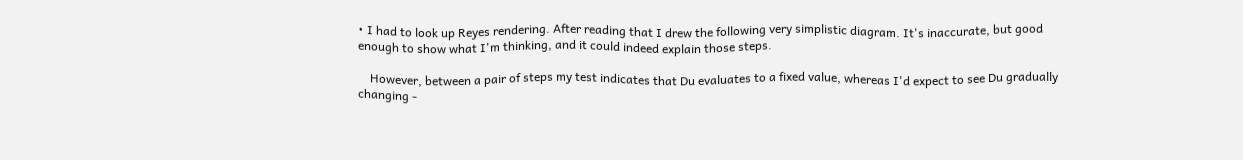• I had to look up Reyes rendering. After reading that I drew the following very simplistic diagram. It's inaccurate, but good enough to show what I'm thinking, and it could indeed explain those steps.

    However, between a pair of steps my test indicates that Du evaluates to a fixed value, whereas I'd expect to see Du gradually changing -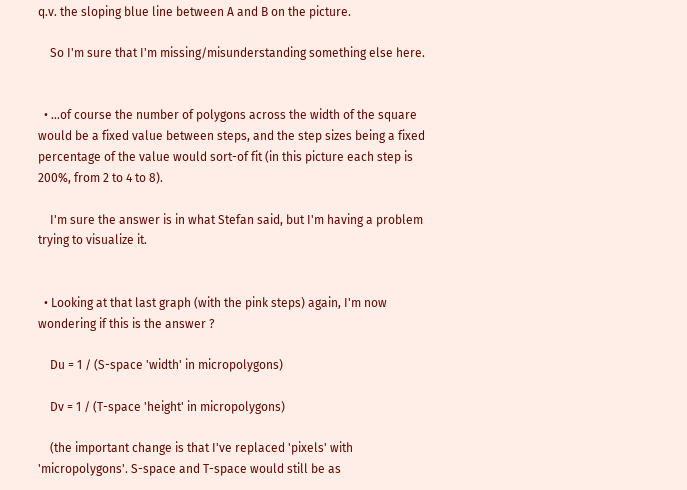q.v. the sloping blue line between A and B on the picture.

    So I'm sure that I'm missing/misunderstanding something else here.


  • ...of course the number of polygons across the width of the square would be a fixed value between steps, and the step sizes being a fixed percentage of the value would sort-of fit (in this picture each step is 200%, from 2 to 4 to 8).

    I'm sure the answer is in what Stefan said, but I'm having a problem trying to visualize it.


  • Looking at that last graph (with the pink steps) again, I'm now wondering if this is the answer ?

    Du = 1 / (S-space 'width' in micropolygons)

    Dv = 1 / (T-space 'height' in micropolygons)

    (the important change is that I've replaced 'pixels' with 'micropolygons'. S-space and T-space would still be as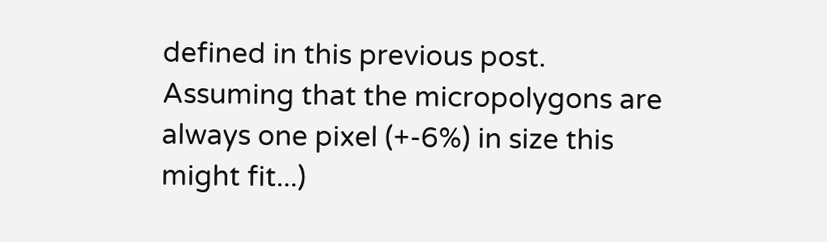defined in this previous post. Assuming that the micropolygons are always one pixel (+-6%) in size this might fit...)